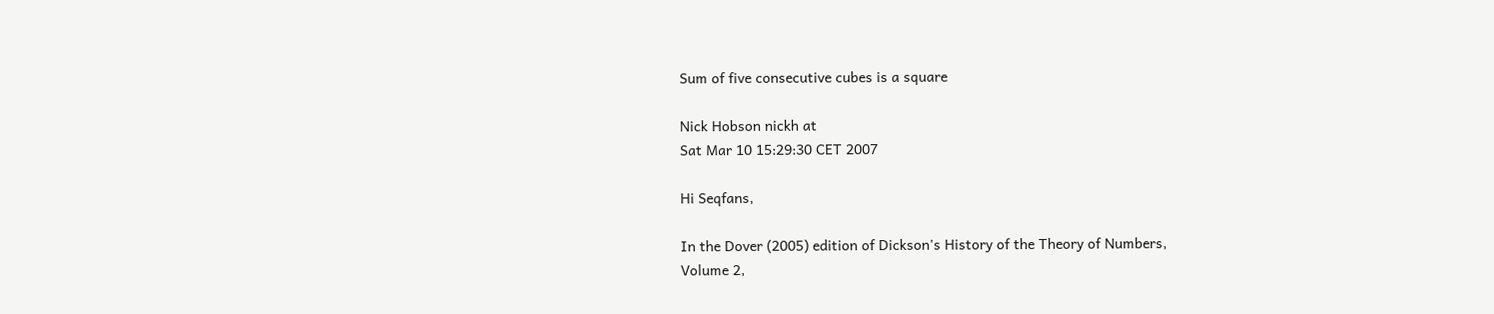Sum of five consecutive cubes is a square

Nick Hobson nickh at
Sat Mar 10 15:29:30 CET 2007

Hi Seqfans,

In the Dover (2005) edition of Dickson's History of the Theory of Numbers,
Volume 2,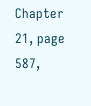Chapter 21, page 587,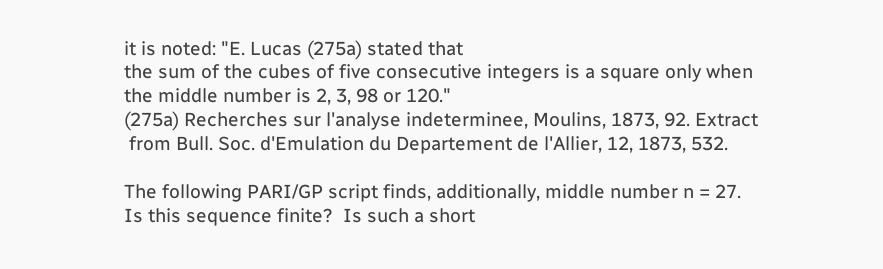it is noted: "E. Lucas (275a) stated that
the sum of the cubes of five consecutive integers is a square only when
the middle number is 2, 3, 98 or 120."
(275a) Recherches sur l'analyse indeterminee, Moulins, 1873, 92. Extract
 from Bull. Soc. d'Emulation du Departement de l'Allier, 12, 1873, 532.

The following PARI/GP script finds, additionally, middle number n = 27.
Is this sequence finite?  Is such a short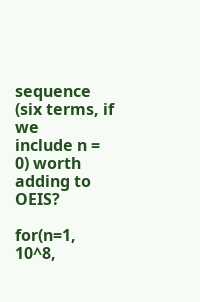sequence (six terms, if we
include n = 0) worth adding to OEIS?

for(n=1, 10^8,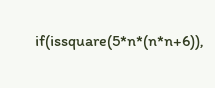if(issquare(5*n*(n*n+6)),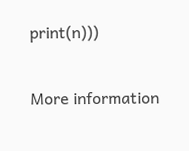print(n)))


More information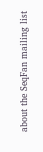about the SeqFan mailing list